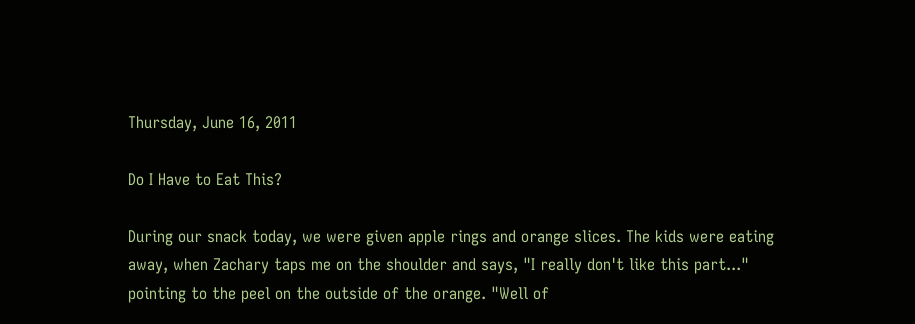Thursday, June 16, 2011

Do I Have to Eat This?

During our snack today, we were given apple rings and orange slices. The kids were eating away, when Zachary taps me on the shoulder and says, "I really don't like this part..." pointing to the peel on the outside of the orange. "Well of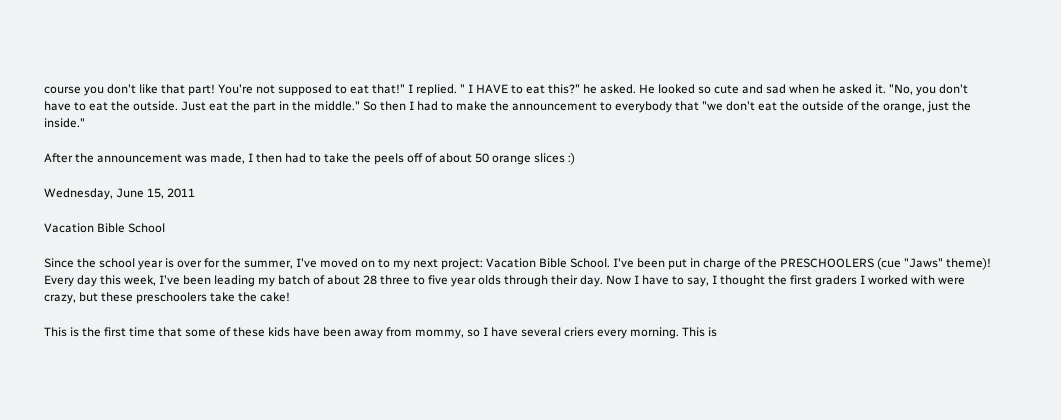course you don't like that part! You're not supposed to eat that!" I replied. " I HAVE to eat this?" he asked. He looked so cute and sad when he asked it. "No, you don't have to eat the outside. Just eat the part in the middle." So then I had to make the announcement to everybody that "we don't eat the outside of the orange, just the inside."

After the announcement was made, I then had to take the peels off of about 50 orange slices :)

Wednesday, June 15, 2011

Vacation Bible School

Since the school year is over for the summer, I've moved on to my next project: Vacation Bible School. I've been put in charge of the PRESCHOOLERS (cue "Jaws" theme)! Every day this week, I've been leading my batch of about 28 three to five year olds through their day. Now I have to say, I thought the first graders I worked with were crazy, but these preschoolers take the cake!

This is the first time that some of these kids have been away from mommy, so I have several criers every morning. This is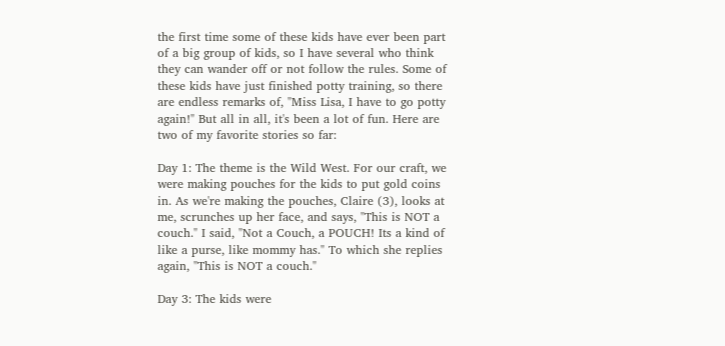the first time some of these kids have ever been part of a big group of kids, so I have several who think they can wander off or not follow the rules. Some of these kids have just finished potty training, so there are endless remarks of, "Miss Lisa, I have to go potty again!" But all in all, it's been a lot of fun. Here are two of my favorite stories so far:

Day 1: The theme is the Wild West. For our craft, we were making pouches for the kids to put gold coins in. As we're making the pouches, Claire (3), looks at me, scrunches up her face, and says, "This is NOT a couch." I said, "Not a Couch, a POUCH! Its a kind of like a purse, like mommy has." To which she replies again, "This is NOT a couch."

Day 3: The kids were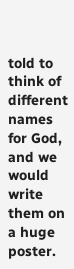told to think of different names for God, and we would write them on a huge poster.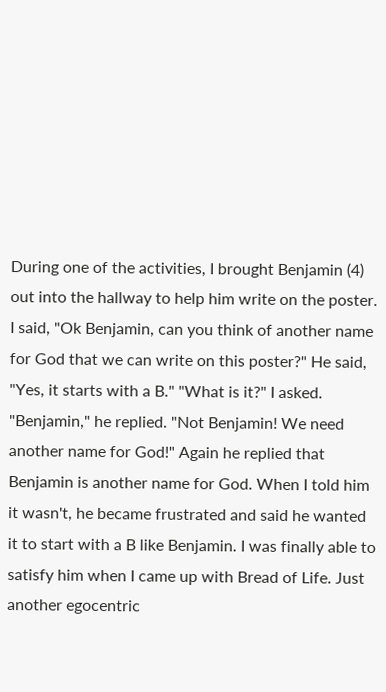During one of the activities, I brought Benjamin (4) out into the hallway to help him write on the poster. I said, "Ok Benjamin, can you think of another name for God that we can write on this poster?" He said, "Yes, it starts with a B." "What is it?" I asked. "Benjamin," he replied. "Not Benjamin! We need another name for God!" Again he replied that Benjamin is another name for God. When I told him it wasn't, he became frustrated and said he wanted it to start with a B like Benjamin. I was finally able to satisfy him when I came up with Bread of Life. Just another egocentric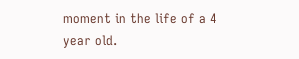moment in the life of a 4 year old.